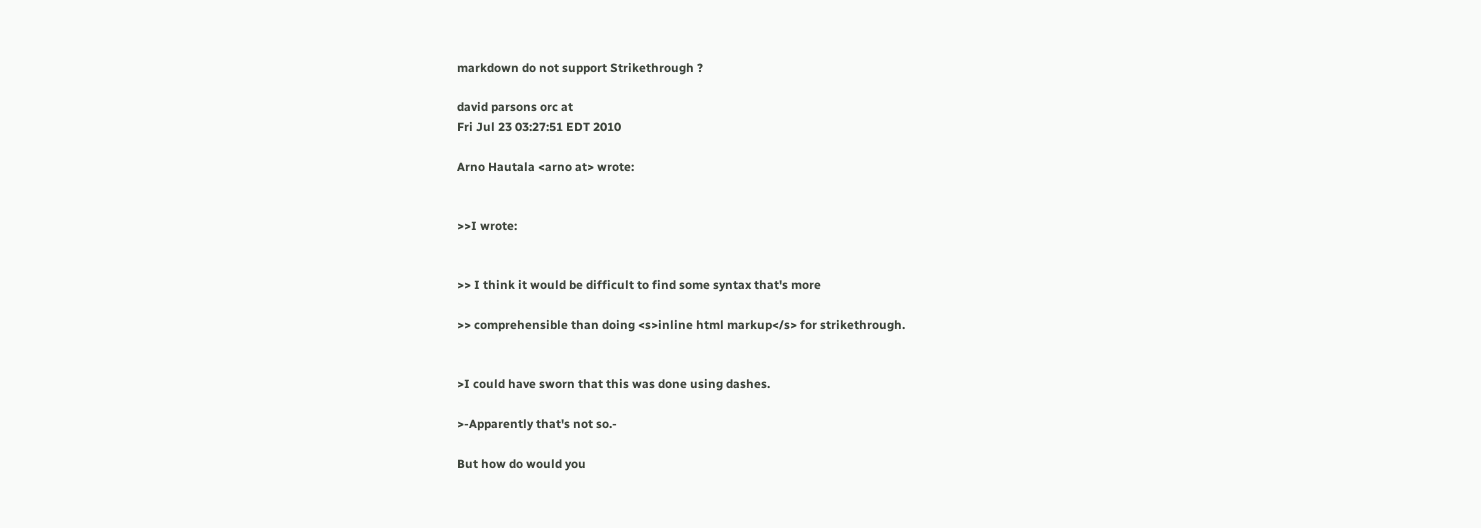markdown do not support Strikethrough ?

david parsons orc at
Fri Jul 23 03:27:51 EDT 2010

Arno Hautala <arno at> wrote:


>>I wrote:


>> I think it would be difficult to find some syntax that's more

>> comprehensible than doing <s>inline html markup</s> for strikethrough.


>I could have sworn that this was done using dashes.

>-Apparently that's not so.-

But how do would you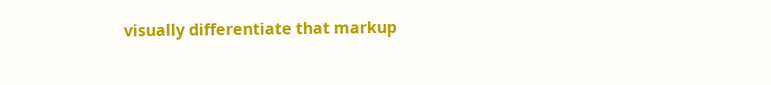visually differentiate that markup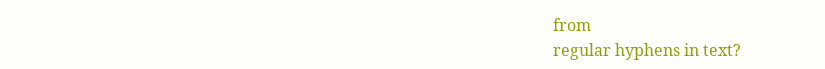from
regular hyphens in text?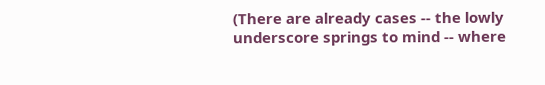(There are already cases -- the lowly
underscore springs to mind -- where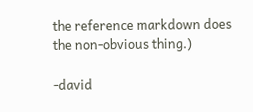the reference markdown does
the non-obvious thing.)

-david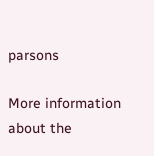parsons

More information about the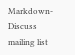Markdown-Discuss mailing list